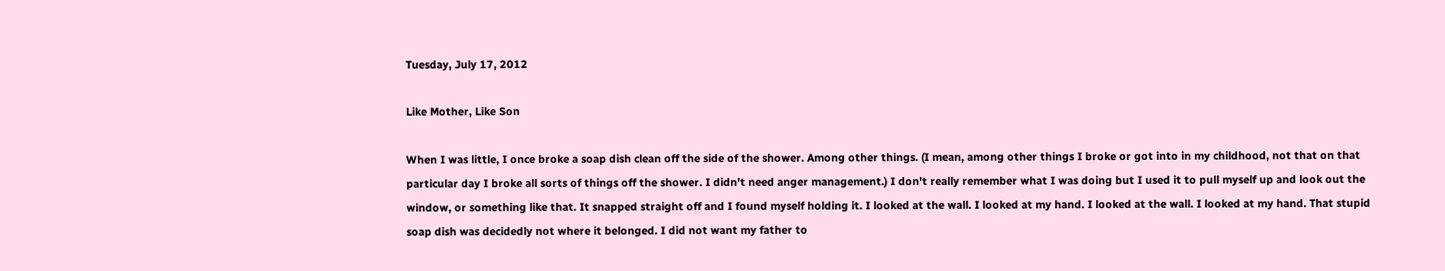Tuesday, July 17, 2012

Like Mother, Like Son

When I was little, I once broke a soap dish clean off the side of the shower. Among other things. (I mean, among other things I broke or got into in my childhood, not that on that particular day I broke all sorts of things off the shower. I didn't need anger management.) I don't really remember what I was doing but I used it to pull myself up and look out the window, or something like that. It snapped straight off and I found myself holding it. I looked at the wall. I looked at my hand. I looked at the wall. I looked at my hand. That stupid soap dish was decidedly not where it belonged. I did not want my father to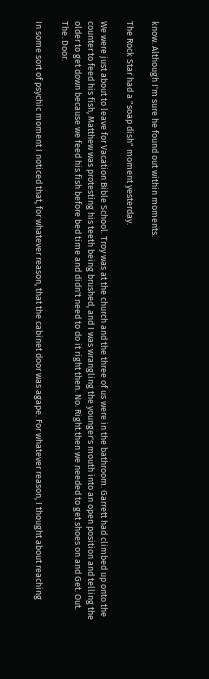know. Although I'm sure he found out within moments.

The Rock Star had a "soap dish" moment yesterday.

We were just about to leave for Vacation Bible School. Troy was at the church and the three of us were in the bathroom. Garrett had climbed up onto the counter to feed his fish, Matthew was protesting his teeth being brushed, and I was wrangling the younger's mouth into an open position and telling the older to get down because we feed his fish before bed time and didn't need to do it right then. No. Right then we needed to get shoes on and Get. Out. The. Door.

In some sort of psychic moment I noticed that, for whatever reason, that the cabinet door was agape. For whatever reason, I thought about reaching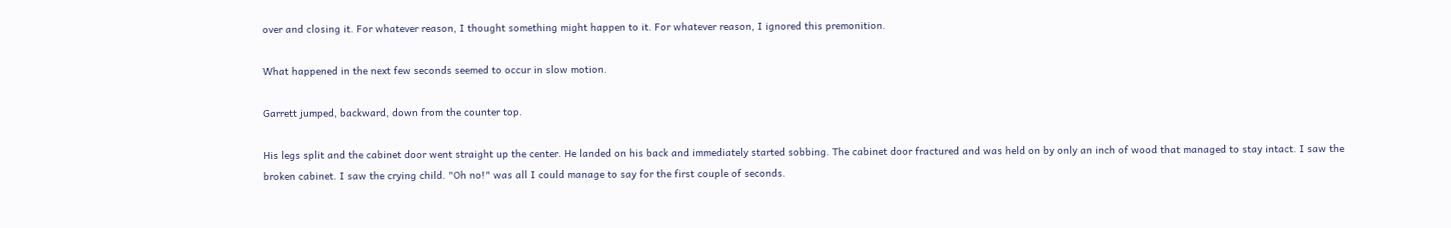over and closing it. For whatever reason, I thought something might happen to it. For whatever reason, I ignored this premonition.

What happened in the next few seconds seemed to occur in slow motion.

Garrett jumped, backward, down from the counter top.

His legs split and the cabinet door went straight up the center. He landed on his back and immediately started sobbing. The cabinet door fractured and was held on by only an inch of wood that managed to stay intact. I saw the broken cabinet. I saw the crying child. "Oh no!" was all I could manage to say for the first couple of seconds.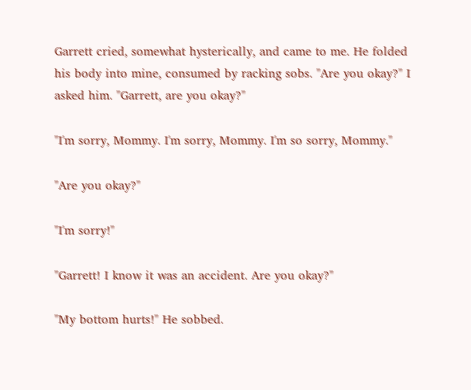Garrett cried, somewhat hysterically, and came to me. He folded his body into mine, consumed by racking sobs. "Are you okay?" I asked him. "Garrett, are you okay?"

"I'm sorry, Mommy. I'm sorry, Mommy. I'm so sorry, Mommy."

"Are you okay?"

"I'm sorry!"

"Garrett! I know it was an accident. Are you okay?"

"My bottom hurts!" He sobbed.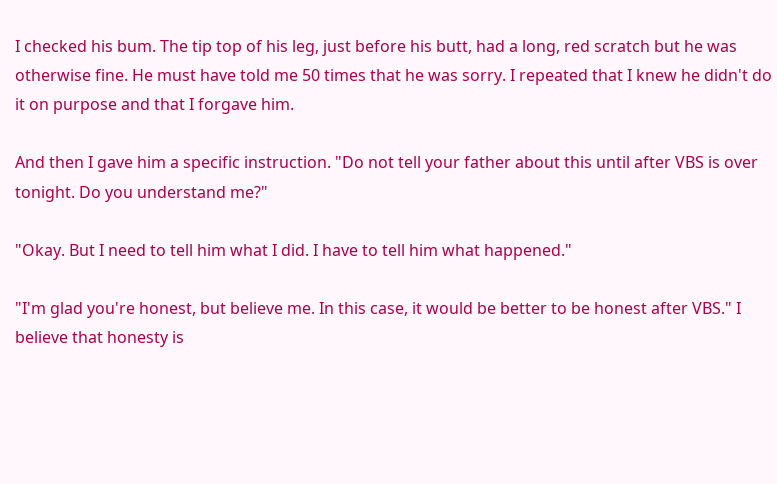I checked his bum. The tip top of his leg, just before his butt, had a long, red scratch but he was otherwise fine. He must have told me 50 times that he was sorry. I repeated that I knew he didn't do it on purpose and that I forgave him.

And then I gave him a specific instruction. "Do not tell your father about this until after VBS is over tonight. Do you understand me?"

"Okay. But I need to tell him what I did. I have to tell him what happened."

"I'm glad you're honest, but believe me. In this case, it would be better to be honest after VBS." I believe that honesty is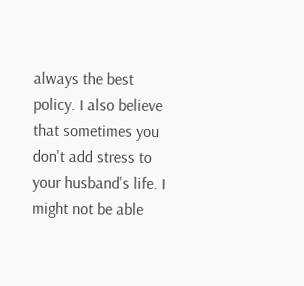always the best policy. I also believe that sometimes you don't add stress to your husband's life. I might not be able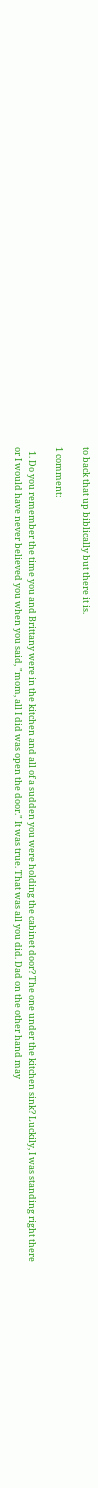to back that up biblically but there it is.

1 comment:

  1. Do you remember the time you and Brittany were in the kitchen and all of a sudden you were holding the cabinet door? The one under the kitchen sink? Luckily, I was standing right there or I would have never believed you when you said, "mom, all I did was open the door." It was true. That was all you did. Dad on the other hand may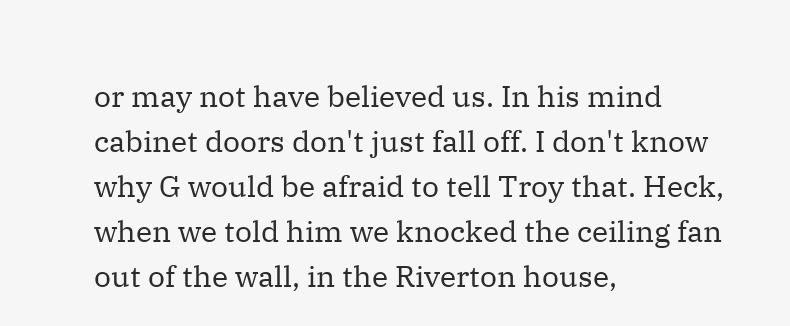or may not have believed us. In his mind cabinet doors don't just fall off. I don't know why G would be afraid to tell Troy that. Heck, when we told him we knocked the ceiling fan out of the wall, in the Riverton house,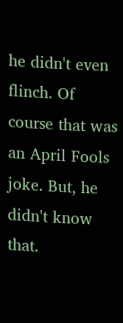he didn't even flinch. Of course that was an April Fools joke. But, he didn't know that.